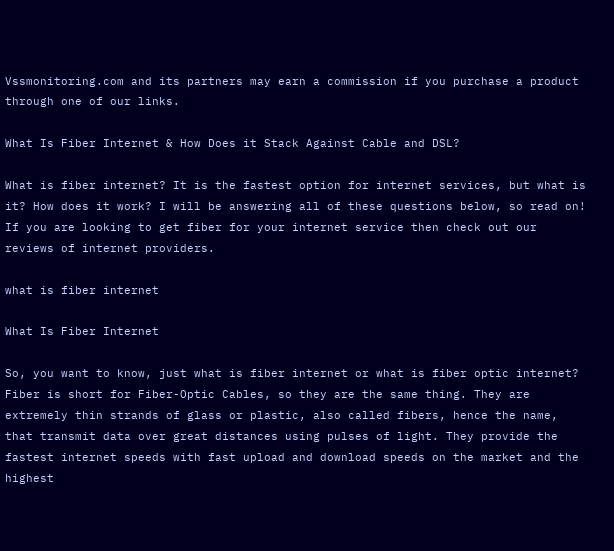Vssmonitoring.com and its partners may earn a commission if you purchase a product through one of our links.

What Is Fiber Internet & How Does it Stack Against Cable and DSL?

What is fiber internet? It is the fastest option for internet services, but what is it? How does it work? I will be answering all of these questions below, so read on! If you are looking to get fiber for your internet service then check out our reviews of internet providers.

what is fiber internet

What Is Fiber Internet

So, you want to know, just what is fiber internet or what is fiber optic internet? Fiber is short for Fiber-Optic Cables, so they are the same thing. They are extremely thin strands of glass or plastic, also called fibers, hence the name, that transmit data over great distances using pulses of light. They provide the fastest internet speeds with fast upload and download speeds on the market and the highest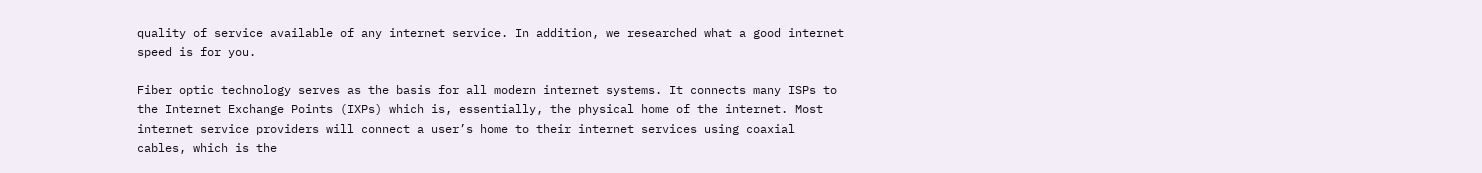quality of service available of any internet service. In addition, we researched what a good internet speed is for you.

Fiber optic technology serves as the basis for all modern internet systems. It connects many ISPs to the Internet Exchange Points (IXPs) which is, essentially, the physical home of the internet. Most internet service providers will connect a user’s home to their internet services using coaxial cables, which is the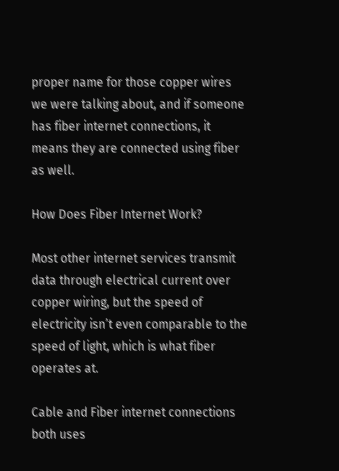proper name for those copper wires we were talking about, and if someone has fiber internet connections, it means they are connected using fiber as well.

How Does Fiber Internet Work?

Most other internet services transmit data through electrical current over copper wiring, but the speed of electricity isn’t even comparable to the speed of light, which is what fiber operates at.

Cable and Fiber internet connections both uses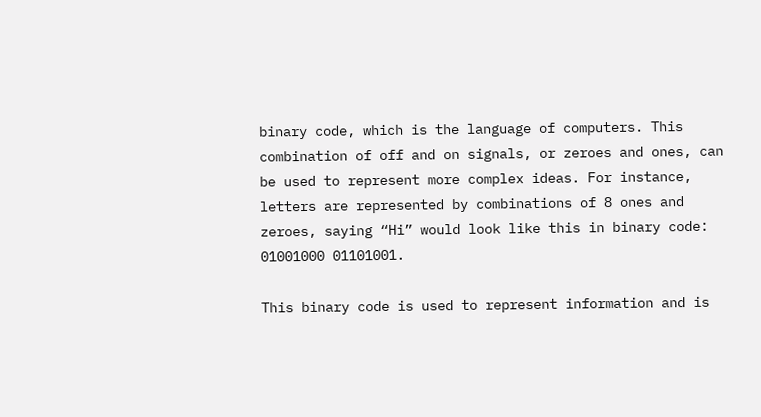binary code, which is the language of computers. This combination of off and on signals, or zeroes and ones, can be used to represent more complex ideas. For instance, letters are represented by combinations of 8 ones and zeroes, saying “Hi” would look like this in binary code: 01001000 01101001.

This binary code is used to represent information and is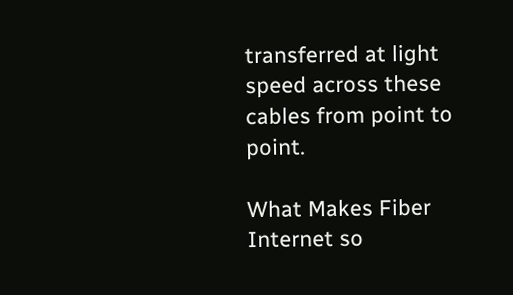transferred at light speed across these cables from point to point.

What Makes Fiber Internet so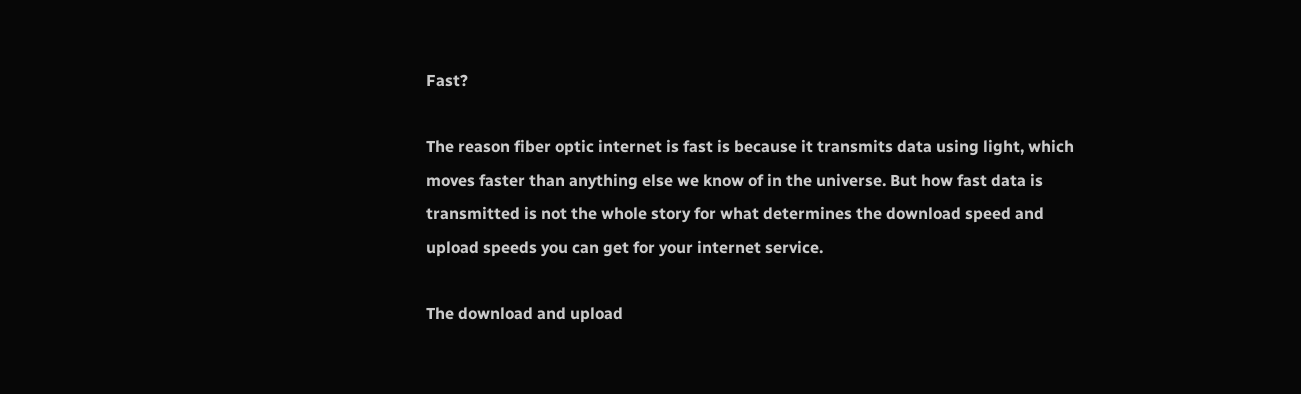Fast?

The reason fiber optic internet is fast is because it transmits data using light, which moves faster than anything else we know of in the universe. But how fast data is transmitted is not the whole story for what determines the download speed and upload speeds you can get for your internet service.

The download and upload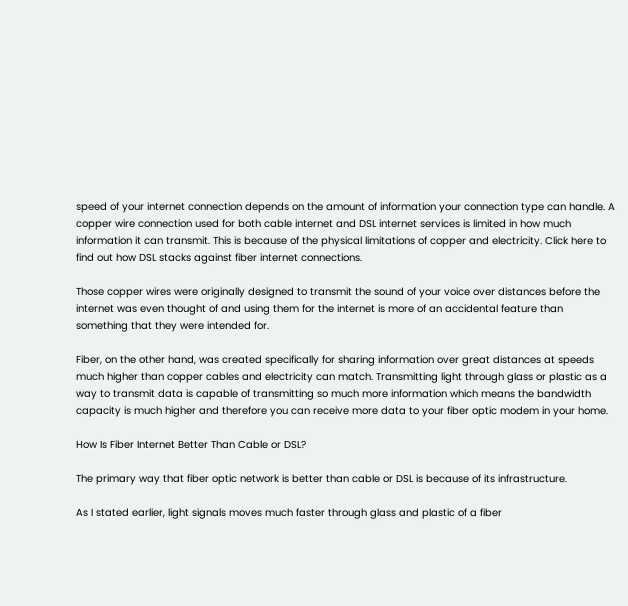speed of your internet connection depends on the amount of information your connection type can handle. A copper wire connection used for both cable internet and DSL internet services is limited in how much information it can transmit. This is because of the physical limitations of copper and electricity. Click here to find out how DSL stacks against fiber internet connections.

Those copper wires were originally designed to transmit the sound of your voice over distances before the internet was even thought of and using them for the internet is more of an accidental feature than something that they were intended for.

Fiber, on the other hand, was created specifically for sharing information over great distances at speeds much higher than copper cables and electricity can match. Transmitting light through glass or plastic as a way to transmit data is capable of transmitting so much more information which means the bandwidth capacity is much higher and therefore you can receive more data to your fiber optic modem in your home.

How Is Fiber Internet Better Than Cable or DSL?

The primary way that fiber optic network is better than cable or DSL is because of its infrastructure.

As I stated earlier, light signals moves much faster through glass and plastic of a fiber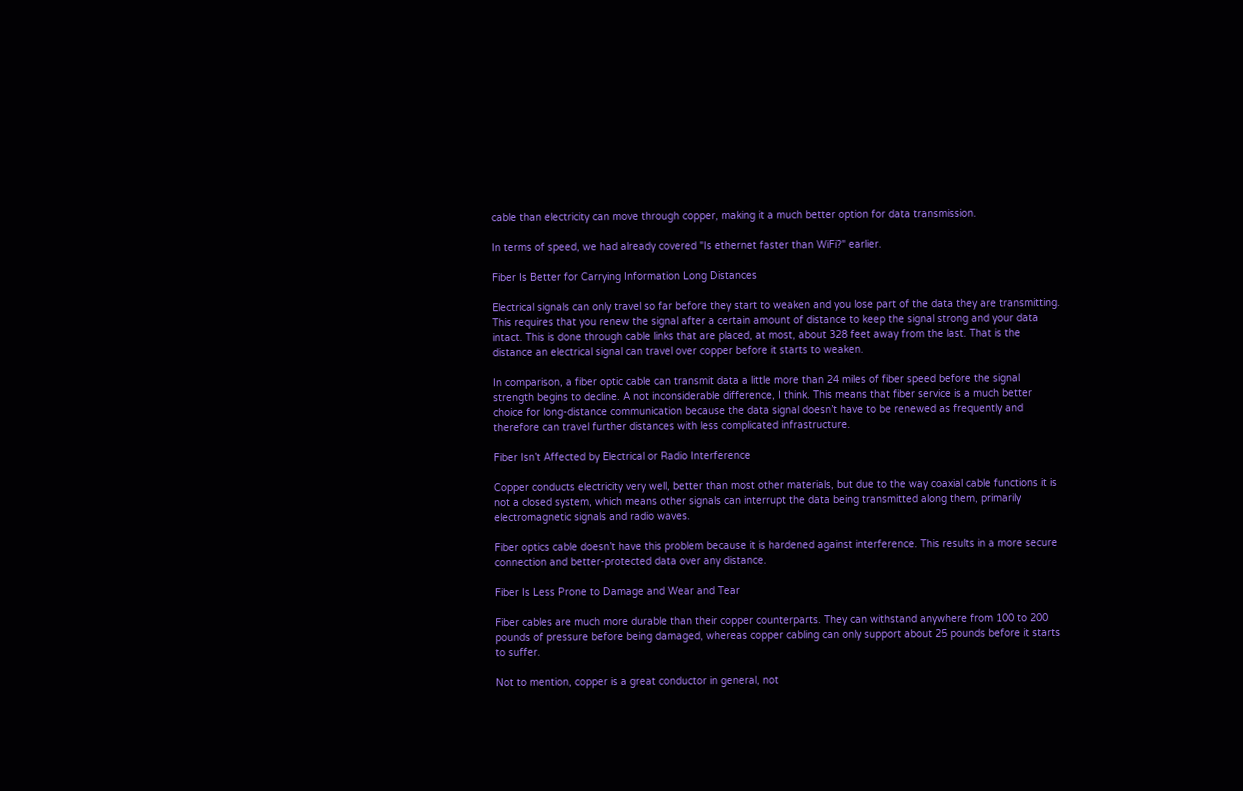cable than electricity can move through copper, making it a much better option for data transmission.

In terms of speed, we had already covered "Is ethernet faster than WiFi?" earlier.

Fiber Is Better for Carrying Information Long Distances

Electrical signals can only travel so far before they start to weaken and you lose part of the data they are transmitting. This requires that you renew the signal after a certain amount of distance to keep the signal strong and your data intact. This is done through cable links that are placed, at most, about 328 feet away from the last. That is the distance an electrical signal can travel over copper before it starts to weaken.

In comparison, a fiber optic cable can transmit data a little more than 24 miles of fiber speed before the signal strength begins to decline. A not inconsiderable difference, I think. This means that fiber service is a much better choice for long-distance communication because the data signal doesn’t have to be renewed as frequently and therefore can travel further distances with less complicated infrastructure.

Fiber Isn’t Affected by Electrical or Radio Interference

Copper conducts electricity very well, better than most other materials, but due to the way coaxial cable functions it is not a closed system, which means other signals can interrupt the data being transmitted along them, primarily electromagnetic signals and radio waves.

Fiber optics cable doesn’t have this problem because it is hardened against interference. This results in a more secure connection and better-protected data over any distance.

Fiber Is Less Prone to Damage and Wear and Tear

Fiber cables are much more durable than their copper counterparts. They can withstand anywhere from 100 to 200 pounds of pressure before being damaged, whereas copper cabling can only support about 25 pounds before it starts to suffer.

Not to mention, copper is a great conductor in general, not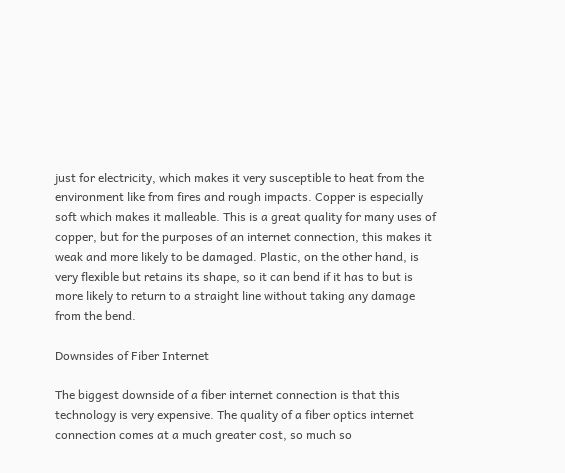just for electricity, which makes it very susceptible to heat from the environment like from fires and rough impacts. Copper is especially soft which makes it malleable. This is a great quality for many uses of copper, but for the purposes of an internet connection, this makes it weak and more likely to be damaged. Plastic, on the other hand, is very flexible but retains its shape, so it can bend if it has to but is more likely to return to a straight line without taking any damage from the bend.

Downsides of Fiber Internet

The biggest downside of a fiber internet connection is that this technology is very expensive. The quality of a fiber optics internet connection comes at a much greater cost, so much so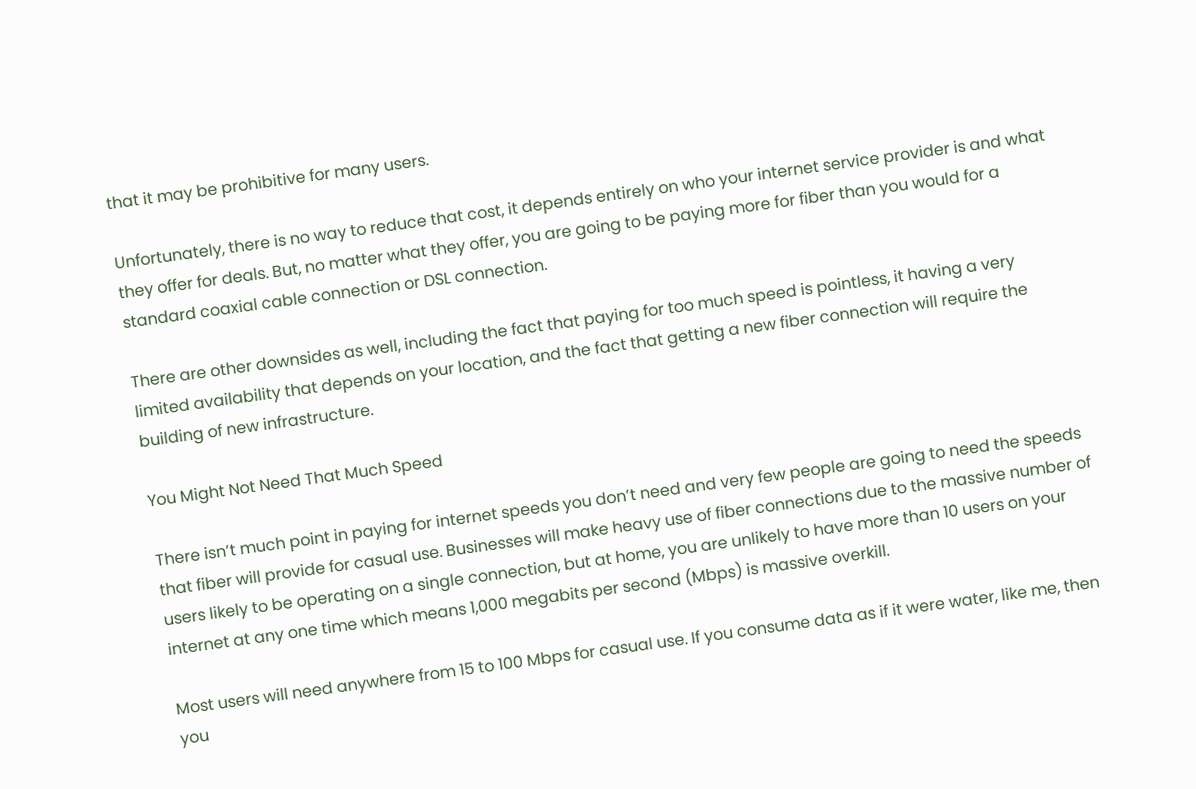that it may be prohibitive for many users.

Unfortunately, there is no way to reduce that cost, it depends entirely on who your internet service provider is and what they offer for deals. But, no matter what they offer, you are going to be paying more for fiber than you would for a standard coaxial cable connection or DSL connection.

There are other downsides as well, including the fact that paying for too much speed is pointless, it having a very limited availability that depends on your location, and the fact that getting a new fiber connection will require the building of new infrastructure.

You Might Not Need That Much Speed

There isn’t much point in paying for internet speeds you don’t need and very few people are going to need the speeds that fiber will provide for casual use. Businesses will make heavy use of fiber connections due to the massive number of users likely to be operating on a single connection, but at home, you are unlikely to have more than 10 users on your internet at any one time which means 1,000 megabits per second (Mbps) is massive overkill.

Most users will need anywhere from 15 to 100 Mbps for casual use. If you consume data as if it were water, like me, then you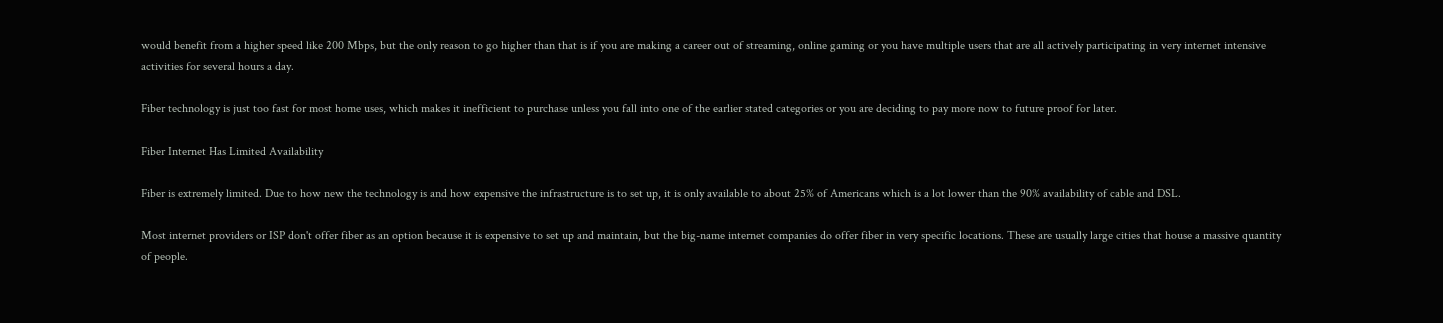would benefit from a higher speed like 200 Mbps, but the only reason to go higher than that is if you are making a career out of streaming, online gaming or you have multiple users that are all actively participating in very internet intensive activities for several hours a day.

Fiber technology is just too fast for most home uses, which makes it inefficient to purchase unless you fall into one of the earlier stated categories or you are deciding to pay more now to future proof for later.

Fiber Internet Has Limited Availability

Fiber is extremely limited. Due to how new the technology is and how expensive the infrastructure is to set up, it is only available to about 25% of Americans which is a lot lower than the 90% availability of cable and DSL.

Most internet providers or ISP don't offer fiber as an option because it is expensive to set up and maintain, but the big-name internet companies do offer fiber in very specific locations. These are usually large cities that house a massive quantity of people.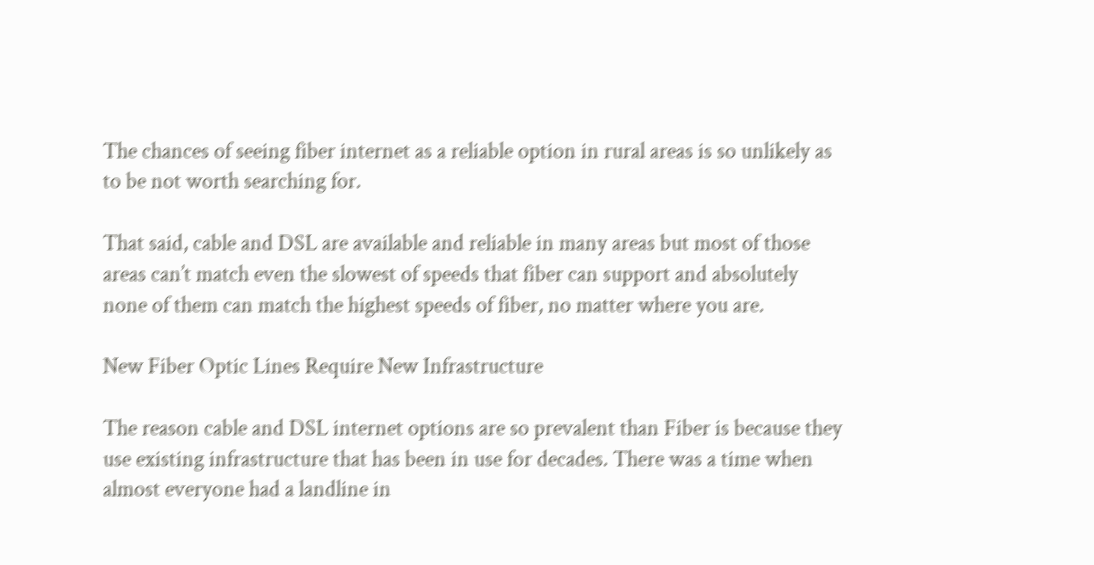The chances of seeing fiber internet as a reliable option in rural areas is so unlikely as to be not worth searching for.

That said, cable and DSL are available and reliable in many areas but most of those areas can’t match even the slowest of speeds that fiber can support and absolutely none of them can match the highest speeds of fiber, no matter where you are.

New Fiber Optic Lines Require New Infrastructure

The reason cable and DSL internet options are so prevalent than Fiber is because they use existing infrastructure that has been in use for decades. There was a time when almost everyone had a landline in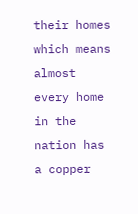their homes which means almost every home in the nation has a copper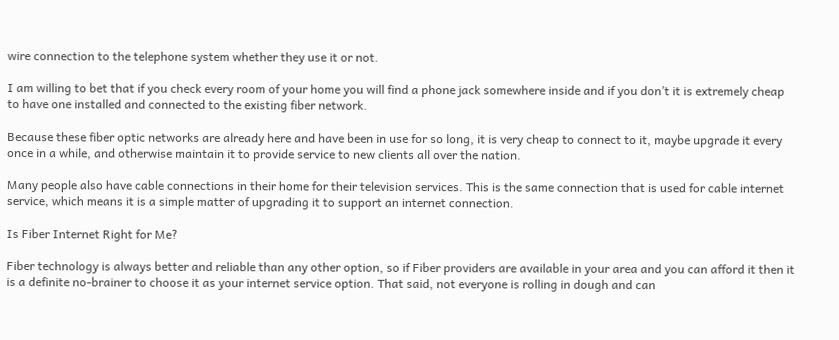wire connection to the telephone system whether they use it or not.

I am willing to bet that if you check every room of your home you will find a phone jack somewhere inside and if you don’t it is extremely cheap to have one installed and connected to the existing fiber network.

Because these fiber optic networks are already here and have been in use for so long, it is very cheap to connect to it, maybe upgrade it every once in a while, and otherwise maintain it to provide service to new clients all over the nation.

Many people also have cable connections in their home for their television services. This is the same connection that is used for cable internet service, which means it is a simple matter of upgrading it to support an internet connection.

Is Fiber Internet Right for Me?

Fiber technology is always better and reliable than any other option, so if Fiber providers are available in your area and you can afford it then it is a definite no-brainer to choose it as your internet service option. That said, not everyone is rolling in dough and can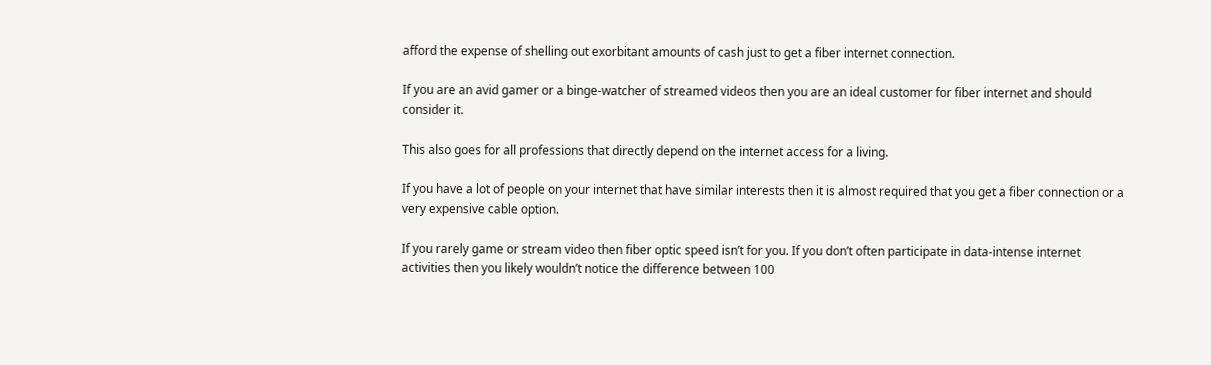afford the expense of shelling out exorbitant amounts of cash just to get a fiber internet connection.

If you are an avid gamer or a binge-watcher of streamed videos then you are an ideal customer for fiber internet and should consider it.

This also goes for all professions that directly depend on the internet access for a living.

If you have a lot of people on your internet that have similar interests then it is almost required that you get a fiber connection or a very expensive cable option.

If you rarely game or stream video then fiber optic speed isn’t for you. If you don’t often participate in data-intense internet activities then you likely wouldn’t notice the difference between 100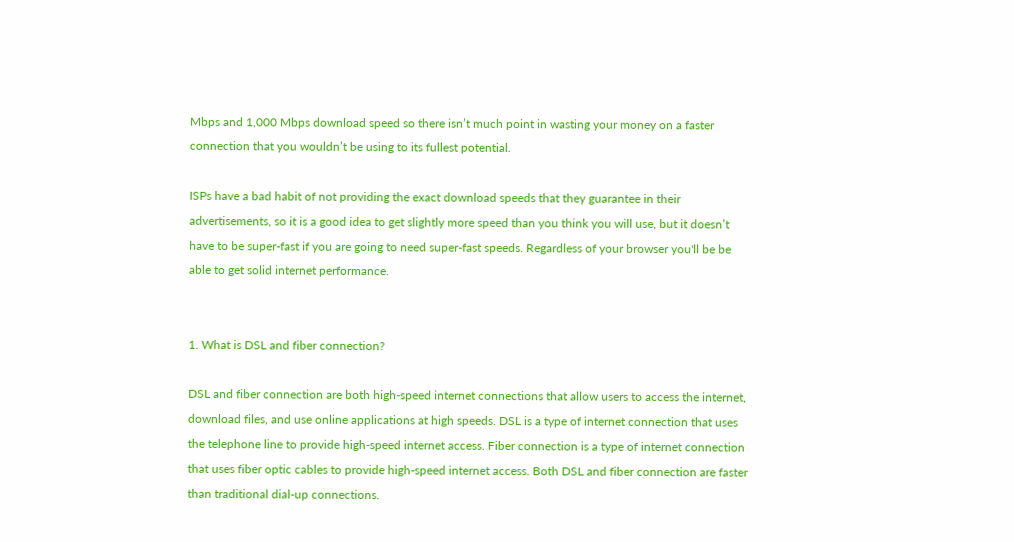Mbps and 1,000 Mbps download speed so there isn’t much point in wasting your money on a faster connection that you wouldn’t be using to its fullest potential.

ISPs have a bad habit of not providing the exact download speeds that they guarantee in their advertisements, so it is a good idea to get slightly more speed than you think you will use, but it doesn’t have to be super-fast if you are going to need super-fast speeds. Regardless of your browser you'll be be able to get solid internet performance.


1. What is DSL and fiber connection?

DSL and fiber connection are both high-speed internet connections that allow users to access the internet, download files, and use online applications at high speeds. DSL is a type of internet connection that uses the telephone line to provide high-speed internet access. Fiber connection is a type of internet connection that uses fiber optic cables to provide high-speed internet access. Both DSL and fiber connection are faster than traditional dial-up connections.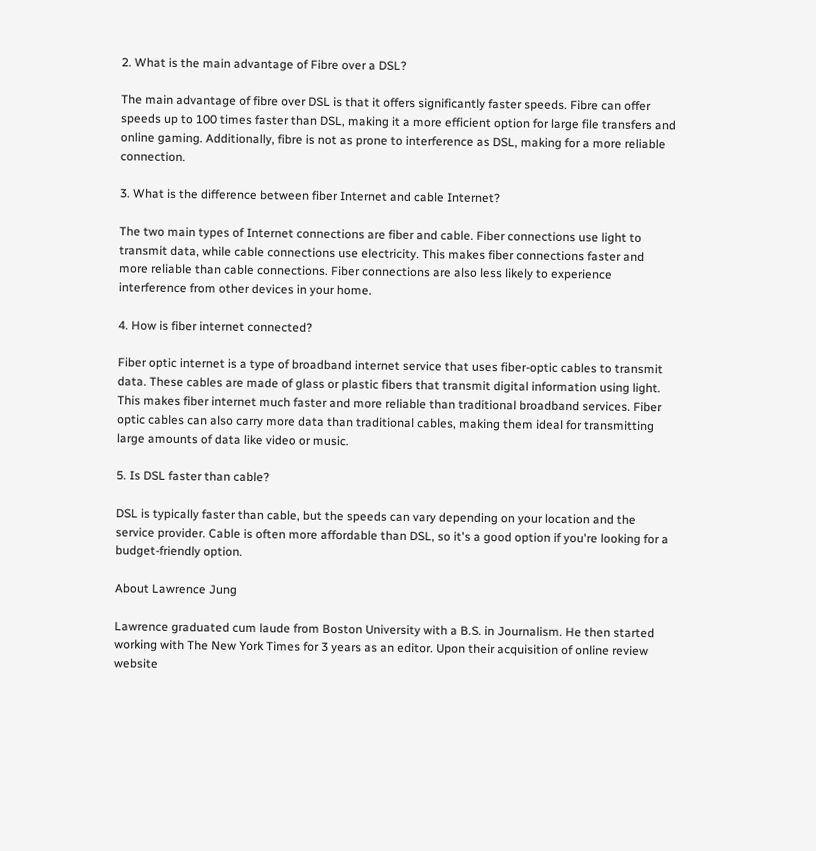2. What is the main advantage of Fibre over a DSL?

The main advantage of fibre over DSL is that it offers significantly faster speeds. Fibre can offer speeds up to 100 times faster than DSL, making it a more efficient option for large file transfers and online gaming. Additionally, fibre is not as prone to interference as DSL, making for a more reliable connection.

3. What is the difference between fiber Internet and cable Internet?

The two main types of Internet connections are fiber and cable. Fiber connections use light to transmit data, while cable connections use electricity. This makes fiber connections faster and more reliable than cable connections. Fiber connections are also less likely to experience interference from other devices in your home.

4. How is fiber internet connected?

Fiber optic internet is a type of broadband internet service that uses fiber-optic cables to transmit data. These cables are made of glass or plastic fibers that transmit digital information using light. This makes fiber internet much faster and more reliable than traditional broadband services. Fiber optic cables can also carry more data than traditional cables, making them ideal for transmitting large amounts of data like video or music.

5. Is DSL faster than cable?

DSL is typically faster than cable, but the speeds can vary depending on your location and the service provider. Cable is often more affordable than DSL, so it's a good option if you're looking for a budget-friendly option.

About Lawrence Jung

Lawrence graduated cum laude from Boston University with a B.S. in Journalism. He then started working with The New York Times for 3 years as an editor. Upon their acquisition of online review website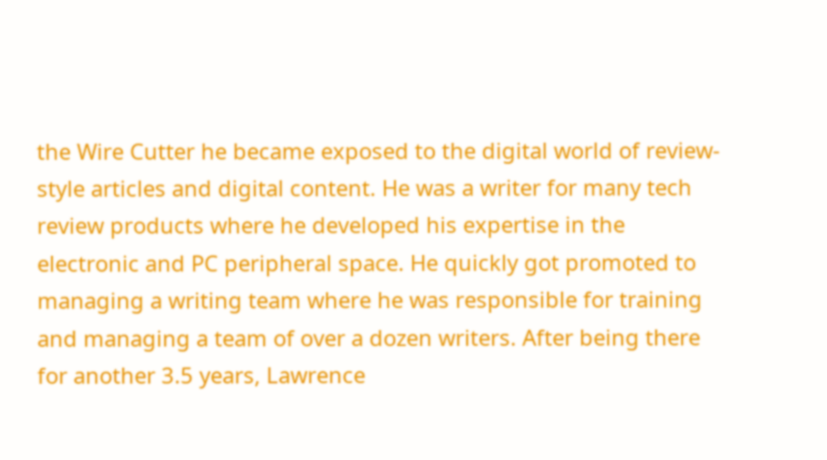the Wire Cutter he became exposed to the digital world of review-style articles and digital content. He was a writer for many tech review products where he developed his expertise in the electronic and PC peripheral space. He quickly got promoted to managing a writing team where he was responsible for training and managing a team of over a dozen writers. After being there for another 3.5 years, Lawrence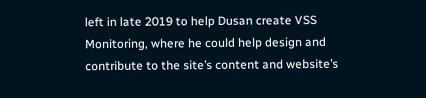left in late 2019 to help Dusan create VSS Monitoring, where he could help design and contribute to the site’s content and website’s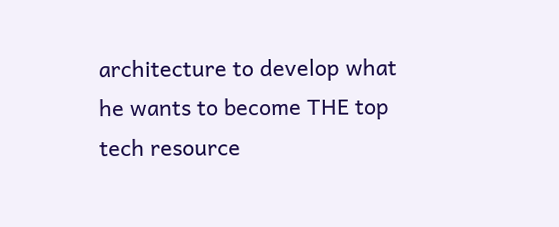architecture to develop what he wants to become THE top tech resource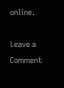online.

Leave a Comment